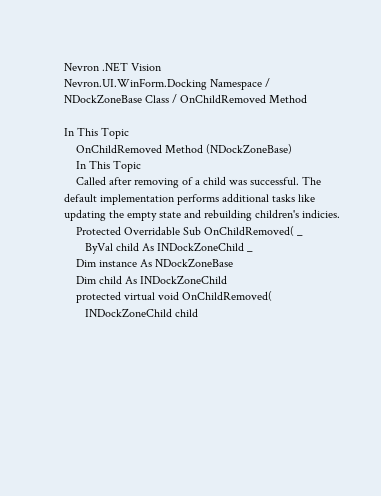Nevron .NET Vision
Nevron.UI.WinForm.Docking Namespace / NDockZoneBase Class / OnChildRemoved Method

In This Topic
    OnChildRemoved Method (NDockZoneBase)
    In This Topic
    Called after removing of a child was successful. The default implementation performs additional tasks like updating the empty state and rebuilding children's indicies.
    Protected Overridable Sub OnChildRemoved( _
       ByVal child As INDockZoneChild _
    Dim instance As NDockZoneBase
    Dim child As INDockZoneChild
    protected virtual void OnChildRemoved(
       INDockZoneChild child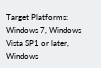Target Platforms: Windows 7, Windows Vista SP1 or later, Windows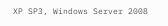XP SP3, Windows Server 2008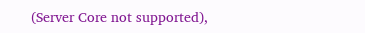(Server Core not supported),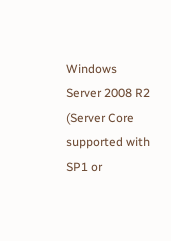Windows Server 2008 R2 (Server Core supported with SP1 or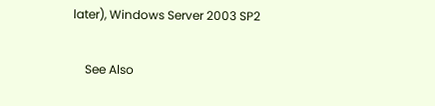later), Windows Server 2003 SP2

    See Also